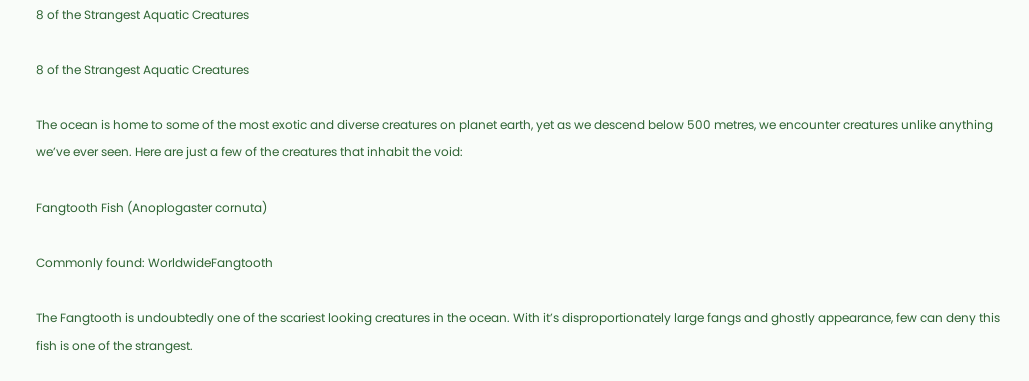8 of the Strangest Aquatic Creatures

8 of the Strangest Aquatic Creatures

The ocean is home to some of the most exotic and diverse creatures on planet earth, yet as we descend below 500 metres, we encounter creatures unlike anything we’ve ever seen. Here are just a few of the creatures that inhabit the void:

Fangtooth Fish (Anoplogaster cornuta)

Commonly found: WorldwideFangtooth

The Fangtooth is undoubtedly one of the scariest looking creatures in the ocean. With it’s disproportionately large fangs and ghostly appearance, few can deny this fish is one of the strangest.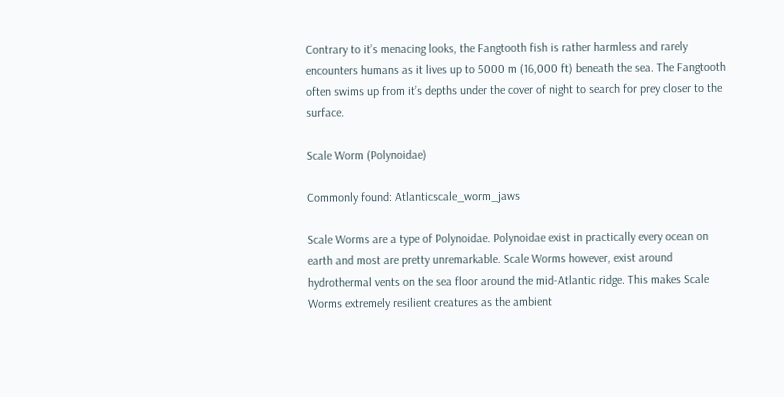Contrary to it’s menacing looks, the Fangtooth fish is rather harmless and rarely encounters humans as it lives up to 5000 m (16,000 ft) beneath the sea. The Fangtooth often swims up from it’s depths under the cover of night to search for prey closer to the surface.

Scale Worm (Polynoidae)

Commonly found: Atlanticscale_worm_jaws

Scale Worms are a type of Polynoidae. Polynoidae exist in practically every ocean on earth and most are pretty unremarkable. Scale Worms however, exist around hydrothermal vents on the sea floor around the mid-Atlantic ridge. This makes Scale Worms extremely resilient creatures as the ambient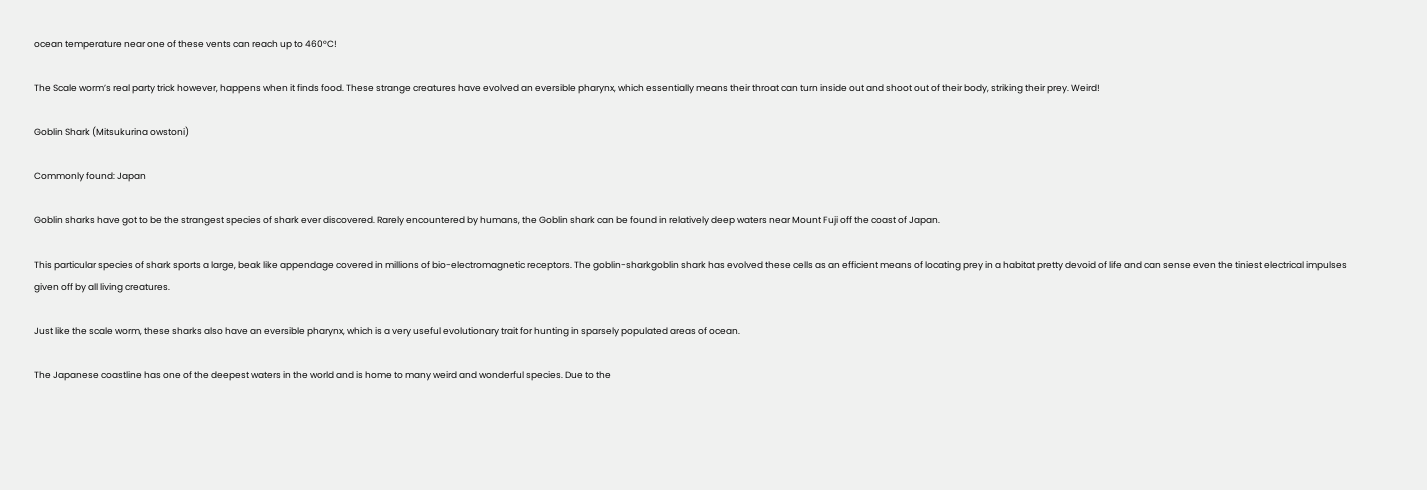ocean temperature near one of these vents can reach up to 460°C!

The Scale worm’s real party trick however, happens when it finds food. These strange creatures have evolved an eversible pharynx, which essentially means their throat can turn inside out and shoot out of their body, striking their prey. Weird!

Goblin Shark (Mitsukurina owstoni)

Commonly found: Japan

Goblin sharks have got to be the strangest species of shark ever discovered. Rarely encountered by humans, the Goblin shark can be found in relatively deep waters near Mount Fuji off the coast of Japan.

This particular species of shark sports a large, beak like appendage covered in millions of bio-electromagnetic receptors. The goblin-sharkgoblin shark has evolved these cells as an efficient means of locating prey in a habitat pretty devoid of life and can sense even the tiniest electrical impulses given off by all living creatures.

Just like the scale worm, these sharks also have an eversible pharynx, which is a very useful evolutionary trait for hunting in sparsely populated areas of ocean.

The Japanese coastline has one of the deepest waters in the world and is home to many weird and wonderful species. Due to the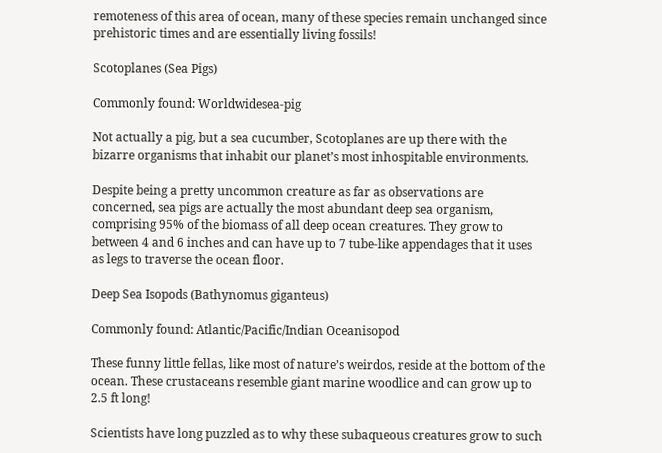remoteness of this area of ocean, many of these species remain unchanged since prehistoric times and are essentially living fossils!

Scotoplanes (Sea Pigs)

Commonly found: Worldwidesea-pig

Not actually a pig, but a sea cucumber, Scotoplanes are up there with the bizarre organisms that inhabit our planet’s most inhospitable environments.

Despite being a pretty uncommon creature as far as observations are concerned, sea pigs are actually the most abundant deep sea organism, comprising 95% of the biomass of all deep ocean creatures. They grow to between 4 and 6 inches and can have up to 7 tube-like appendages that it uses as legs to traverse the ocean floor.

Deep Sea Isopods (Bathynomus giganteus)

Commonly found: Atlantic/Pacific/Indian Oceanisopod

These funny little fellas, like most of nature’s weirdos, reside at the bottom of the ocean. These crustaceans resemble giant marine woodlice and can grow up to 2.5 ft long!

Scientists have long puzzled as to why these subaqueous creatures grow to such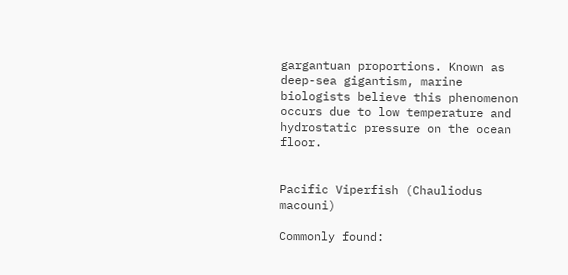gargantuan proportions. Known as deep-sea gigantism, marine biologists believe this phenomenon occurs due to low temperature and hydrostatic pressure on the ocean floor.


Pacific Viperfish (Chauliodus macouni)

Commonly found: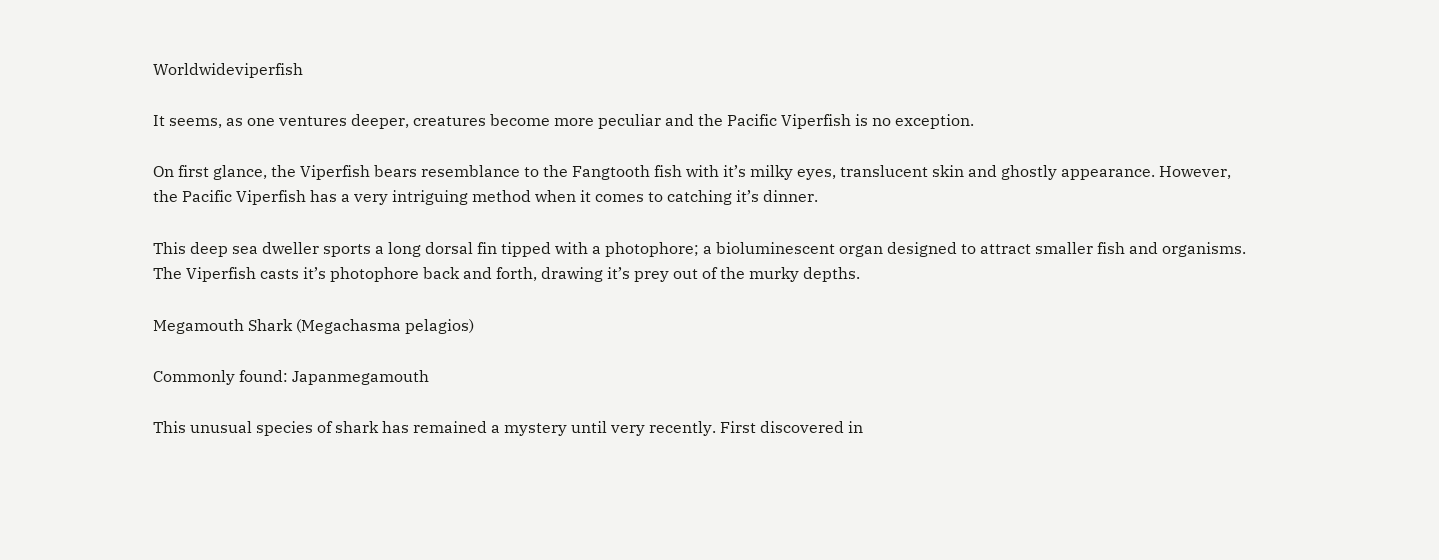Worldwideviperfish

It seems, as one ventures deeper, creatures become more peculiar and the Pacific Viperfish is no exception.

On first glance, the Viperfish bears resemblance to the Fangtooth fish with it’s milky eyes, translucent skin and ghostly appearance. However, the Pacific Viperfish has a very intriguing method when it comes to catching it’s dinner.

This deep sea dweller sports a long dorsal fin tipped with a photophore; a bioluminescent organ designed to attract smaller fish and organisms. The Viperfish casts it’s photophore back and forth, drawing it’s prey out of the murky depths.

Megamouth Shark (Megachasma pelagios)

Commonly found: Japanmegamouth

This unusual species of shark has remained a mystery until very recently. First discovered in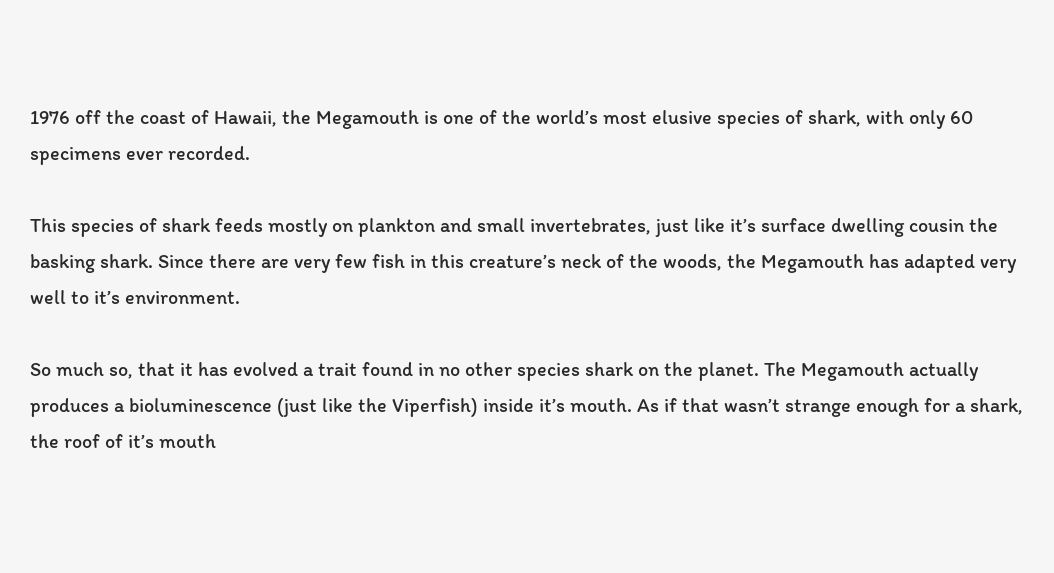1976 off the coast of Hawaii, the Megamouth is one of the world’s most elusive species of shark, with only 60 specimens ever recorded.

This species of shark feeds mostly on plankton and small invertebrates, just like it’s surface dwelling cousin the basking shark. Since there are very few fish in this creature’s neck of the woods, the Megamouth has adapted very well to it’s environment.

So much so, that it has evolved a trait found in no other species shark on the planet. The Megamouth actually produces a bioluminescence (just like the Viperfish) inside it’s mouth. As if that wasn’t strange enough for a shark, the roof of it’s mouth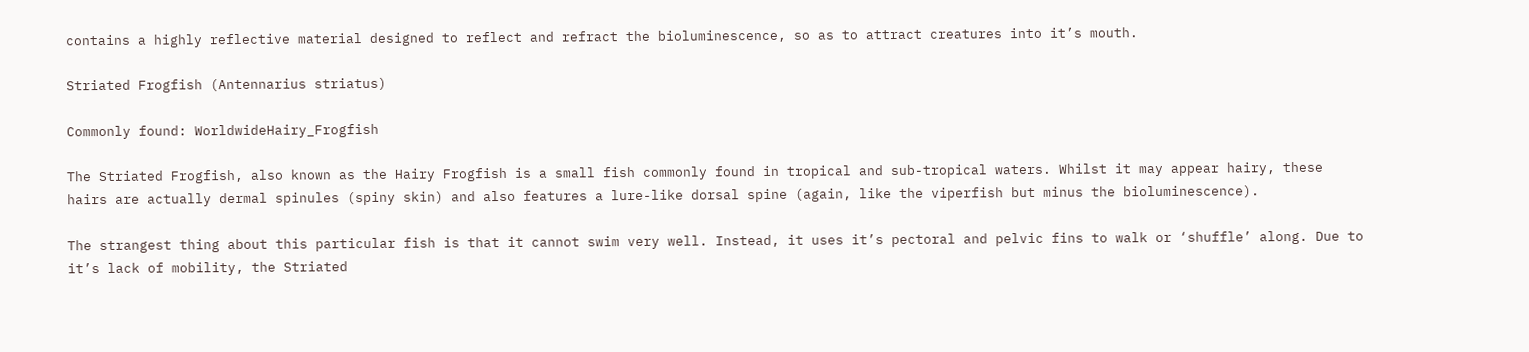contains a highly reflective material designed to reflect and refract the bioluminescence, so as to attract creatures into it’s mouth.

Striated Frogfish (Antennarius striatus)

Commonly found: WorldwideHairy_Frogfish

The Striated Frogfish, also known as the Hairy Frogfish is a small fish commonly found in tropical and sub-tropical waters. Whilst it may appear hairy, these hairs are actually dermal spinules (spiny skin) and also features a lure-like dorsal spine (again, like the viperfish but minus the bioluminescence).

The strangest thing about this particular fish is that it cannot swim very well. Instead, it uses it’s pectoral and pelvic fins to walk or ‘shuffle’ along. Due to it’s lack of mobility, the Striated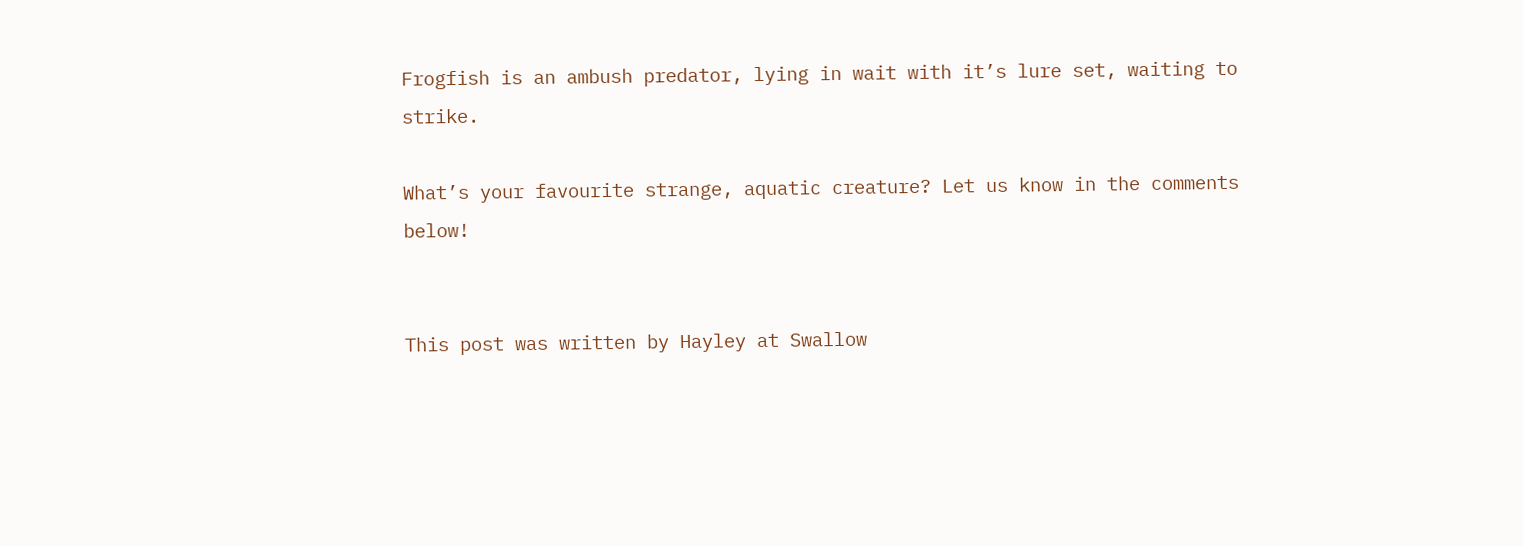Frogfish is an ambush predator, lying in wait with it’s lure set, waiting to strike.

What’s your favourite strange, aquatic creature? Let us know in the comments below!


This post was written by Hayley at Swallow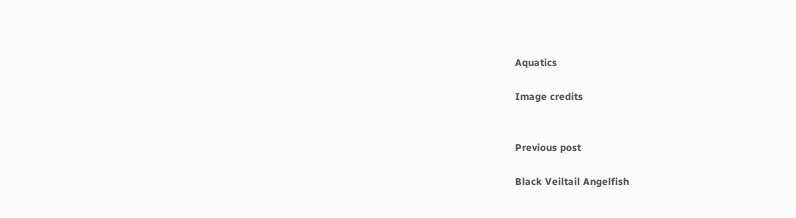Aquatics

Image credits


Previous post

Black Veiltail Angelfish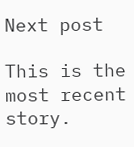Next post

This is the most recent story.